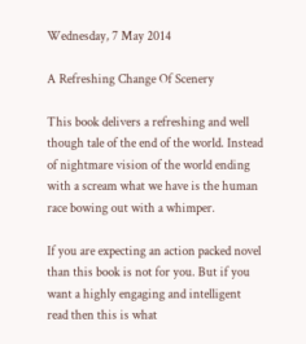Wednesday, 7 May 2014

A Refreshing Change Of Scenery

This book delivers a refreshing and well though tale of the end of the world. Instead of nightmare vision of the world ending with a scream what we have is the human race bowing out with a whimper.

If you are expecting an action packed novel than this book is not for you. But if you want a highly engaging and intelligent read then this is what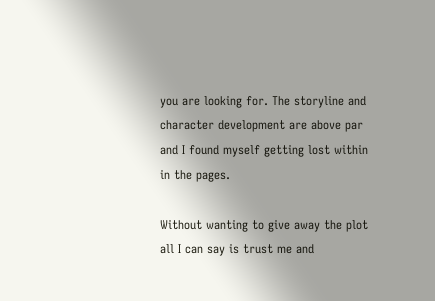you are looking for. The storyline and character development are above par and I found myself getting lost within in the pages.

Without wanting to give away the plot all I can say is trust me and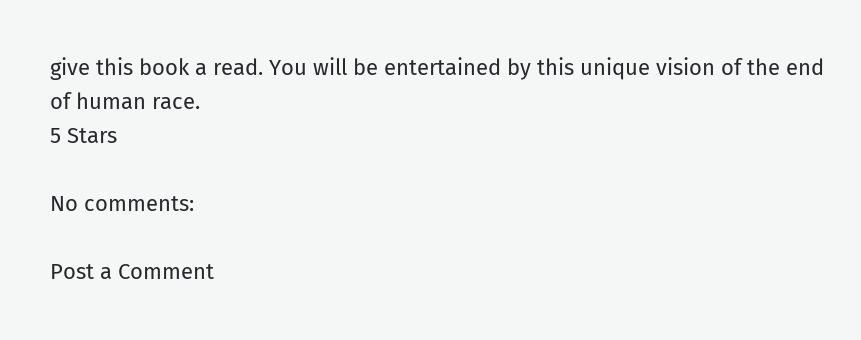give this book a read. You will be entertained by this unique vision of the end of human race.
5 Stars

No comments:

Post a Comment